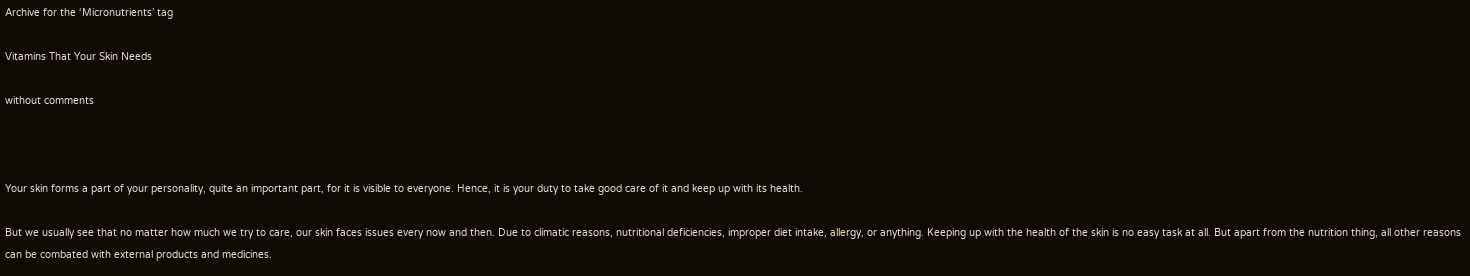Archive for the ‘Micronutrients’ tag

Vitamins That Your Skin Needs

without comments



Your skin forms a part of your personality, quite an important part, for it is visible to everyone. Hence, it is your duty to take good care of it and keep up with its health.

But we usually see that no matter how much we try to care, our skin faces issues every now and then. Due to climatic reasons, nutritional deficiencies, improper diet intake, allergy, or anything. Keeping up with the health of the skin is no easy task at all. But apart from the nutrition thing, all other reasons can be combated with external products and medicines.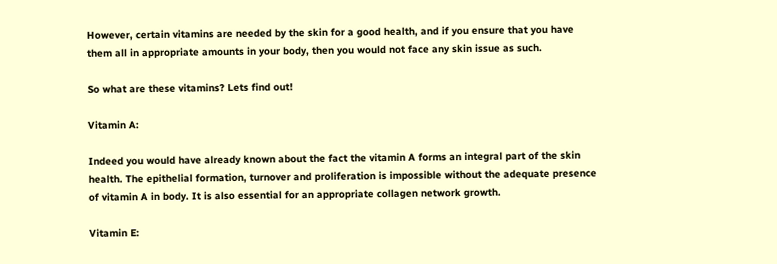However, certain vitamins are needed by the skin for a good health, and if you ensure that you have them all in appropriate amounts in your body, then you would not face any skin issue as such.

So what are these vitamins? Lets find out!

Vitamin A:

Indeed you would have already known about the fact the vitamin A forms an integral part of the skin health. The epithelial formation, turnover and proliferation is impossible without the adequate presence of vitamin A in body. It is also essential for an appropriate collagen network growth.

Vitamin E: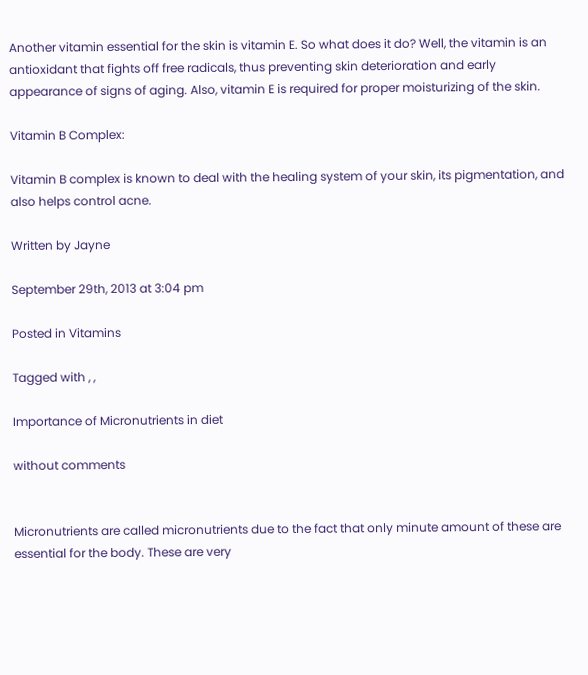Another vitamin essential for the skin is vitamin E. So what does it do? Well, the vitamin is an antioxidant that fights off free radicals, thus preventing skin deterioration and early appearance of signs of aging. Also, vitamin E is required for proper moisturizing of the skin.

Vitamin B Complex:

Vitamin B complex is known to deal with the healing system of your skin, its pigmentation, and also helps control acne.

Written by Jayne

September 29th, 2013 at 3:04 pm

Posted in Vitamins

Tagged with , ,

Importance of Micronutrients in diet

without comments


Micronutrients are called micronutrients due to the fact that only minute amount of these are essential for the body. These are very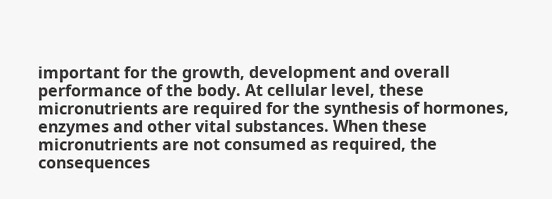important for the growth, development and overall performance of the body. At cellular level, these micronutrients are required for the synthesis of hormones, enzymes and other vital substances. When these micronutrients are not consumed as required, the consequences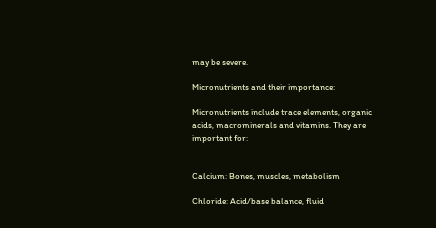may be severe.

Micronutrients and their importance:

Micronutrients include trace elements, organic acids, macrominerals and vitamins. They are important for:


Calcium: Bones, muscles, metabolism

Chloride: Acid/base balance, fluid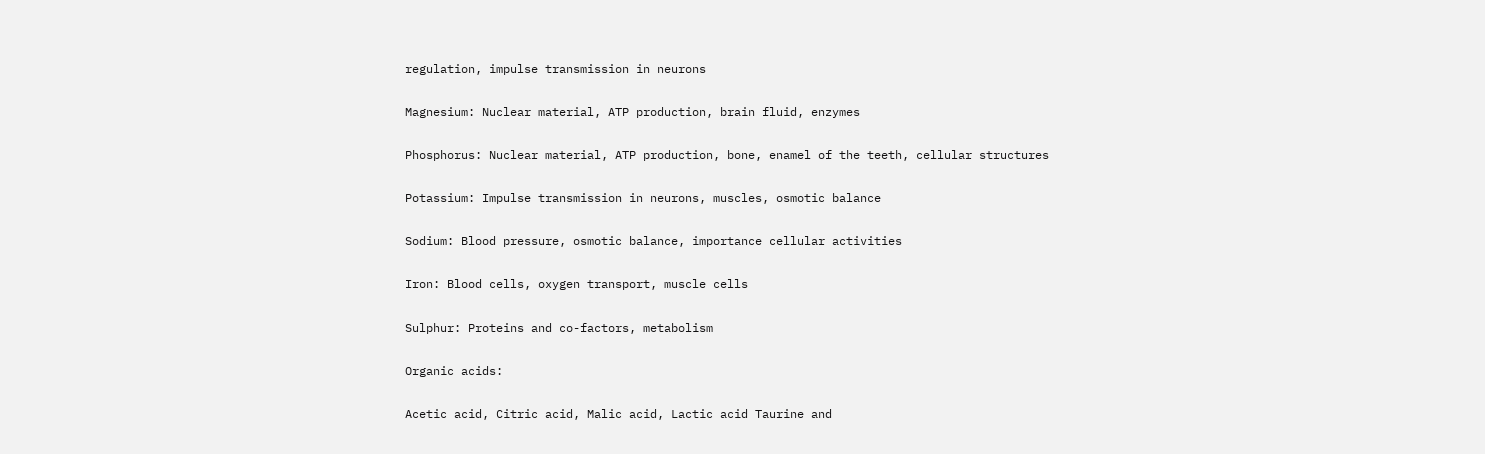regulation, impulse transmission in neurons

Magnesium: Nuclear material, ATP production, brain fluid, enzymes

Phosphorus: Nuclear material, ATP production, bone, enamel of the teeth, cellular structures

Potassium: Impulse transmission in neurons, muscles, osmotic balance

Sodium: Blood pressure, osmotic balance, importance cellular activities

Iron: Blood cells, oxygen transport, muscle cells

Sulphur: Proteins and co-factors, metabolism

Organic acids:

Acetic acid, Citric acid, Malic acid, Lactic acid Taurine and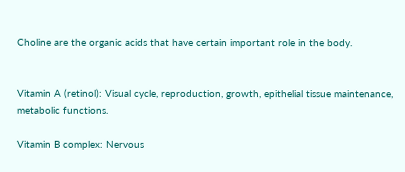Choline are the organic acids that have certain important role in the body.


Vitamin A (retinol): Visual cycle, reproduction, growth, epithelial tissue maintenance, metabolic functions.

Vitamin B complex: Nervous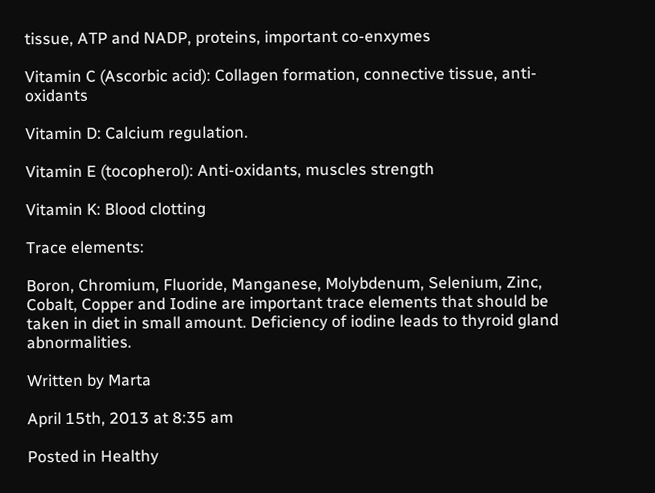tissue, ATP and NADP, proteins, important co-enxymes

Vitamin C (Ascorbic acid): Collagen formation, connective tissue, anti-oxidants

Vitamin D: Calcium regulation.

Vitamin E (tocopherol): Anti-oxidants, muscles strength

Vitamin K: Blood clotting

Trace elements:

Boron, Chromium, Fluoride, Manganese, Molybdenum, Selenium, Zinc, Cobalt, Copper and Iodine are important trace elements that should be taken in diet in small amount. Deficiency of iodine leads to thyroid gland abnormalities.

Written by Marta

April 15th, 2013 at 8:35 am

Posted in Healthy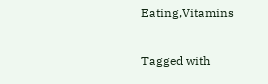Eating,Vitamins

Tagged with